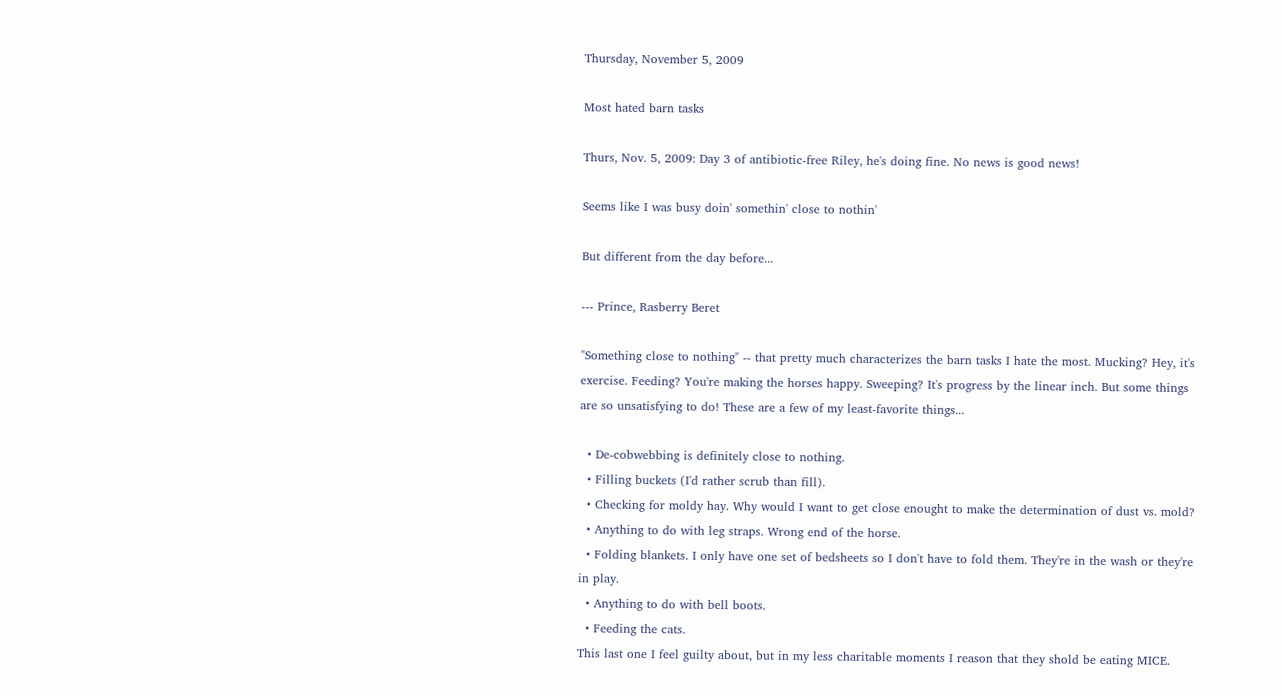Thursday, November 5, 2009

Most hated barn tasks

Thurs, Nov. 5, 2009: Day 3 of antibiotic-free Riley, he's doing fine. No news is good news!

Seems like I was busy doin' somethin' close to nothin'

But different from the day before...

--- Prince, Rasberry Beret

"Something close to nothing" -- that pretty much characterizes the barn tasks I hate the most. Mucking? Hey, it's exercise. Feeding? You're making the horses happy. Sweeping? It's progress by the linear inch. But some things are so unsatisfying to do! These are a few of my least-favorite things...

  • De-cobwebbing is definitely close to nothing.
  • Filling buckets (I'd rather scrub than fill).
  • Checking for moldy hay. Why would I want to get close enought to make the determination of dust vs. mold?
  • Anything to do with leg straps. Wrong end of the horse.
  • Folding blankets. I only have one set of bedsheets so I don't have to fold them. They're in the wash or they're in play.
  • Anything to do with bell boots.
  • Feeding the cats.
This last one I feel guilty about, but in my less charitable moments I reason that they shold be eating MICE.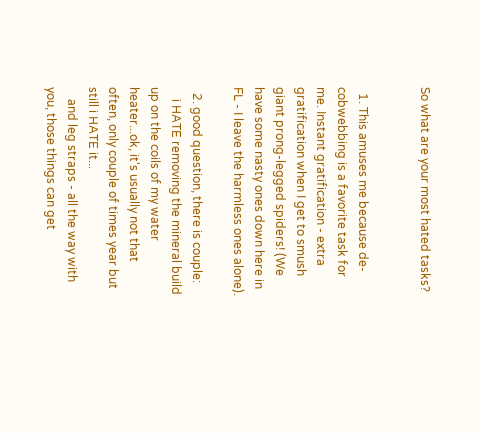So what are your most hated tasks?


  1. This amuses me because de-cobwebbing is a favorite task for me. Instant gratification - extra gratification when I get to smush giant prong-legged spiders! (We have some nasty ones down here in FL - I leave the harmless ones alone).

  2. good question, there is couple:
    i HATE removing the mineral build up on the coils of my water heater...ok, it's usually not that often, only couple of times year but still i HATE it...
    and leg straps - all the way with you, those things can get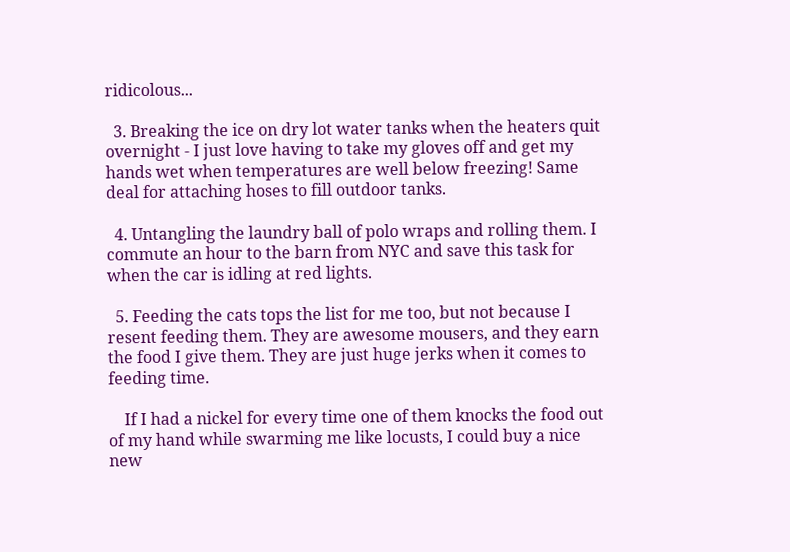ridicolous...

  3. Breaking the ice on dry lot water tanks when the heaters quit overnight - I just love having to take my gloves off and get my hands wet when temperatures are well below freezing! Same deal for attaching hoses to fill outdoor tanks.

  4. Untangling the laundry ball of polo wraps and rolling them. I commute an hour to the barn from NYC and save this task for when the car is idling at red lights.

  5. Feeding the cats tops the list for me too, but not because I resent feeding them. They are awesome mousers, and they earn the food I give them. They are just huge jerks when it comes to feeding time.

    If I had a nickel for every time one of them knocks the food out of my hand while swarming me like locusts, I could buy a nice new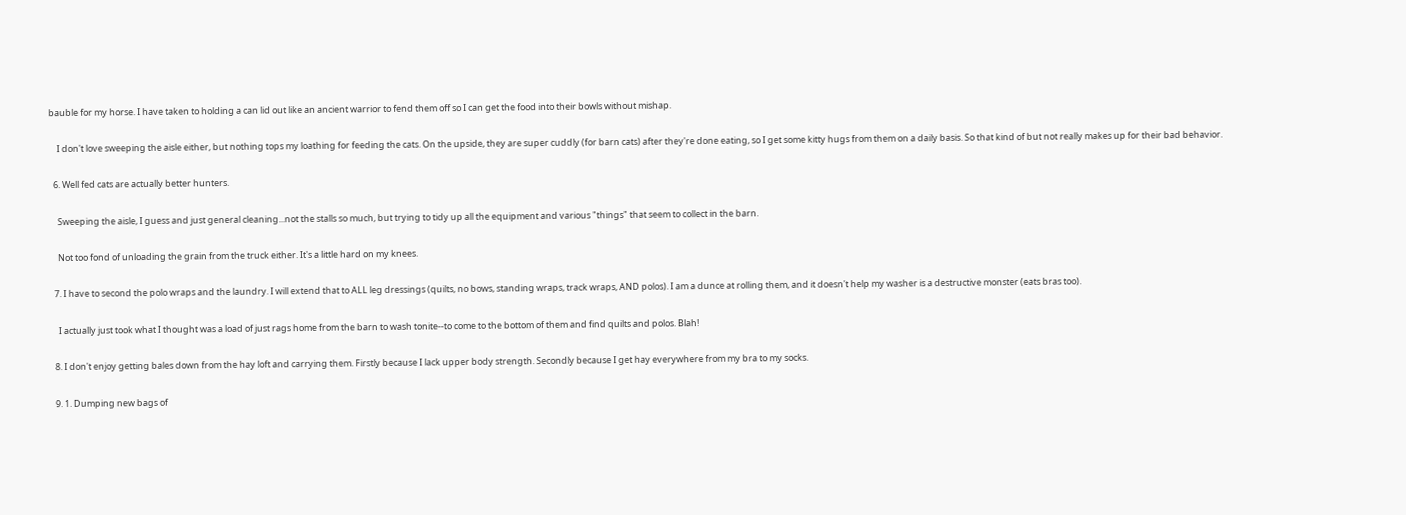bauble for my horse. I have taken to holding a can lid out like an ancient warrior to fend them off so I can get the food into their bowls without mishap.

    I don't love sweeping the aisle either, but nothing tops my loathing for feeding the cats. On the upside, they are super cuddly (for barn cats) after they're done eating, so I get some kitty hugs from them on a daily basis. So that kind of but not really makes up for their bad behavior.

  6. Well fed cats are actually better hunters.

    Sweeping the aisle, I guess and just general cleaning...not the stalls so much, but trying to tidy up all the equipment and various "things" that seem to collect in the barn.

    Not too fond of unloading the grain from the truck either. It's a little hard on my knees.

  7. I have to second the polo wraps and the laundry. I will extend that to ALL leg dressings (quilts, no bows, standing wraps, track wraps, AND polos). I am a dunce at rolling them, and it doesn't help my washer is a destructive monster (eats bras too).

    I actually just took what I thought was a load of just rags home from the barn to wash tonite--to come to the bottom of them and find quilts and polos. Blah!

  8. I don't enjoy getting bales down from the hay loft and carrying them. Firstly because I lack upper body strength. Secondly because I get hay everywhere from my bra to my socks.

  9. 1. Dumping new bags of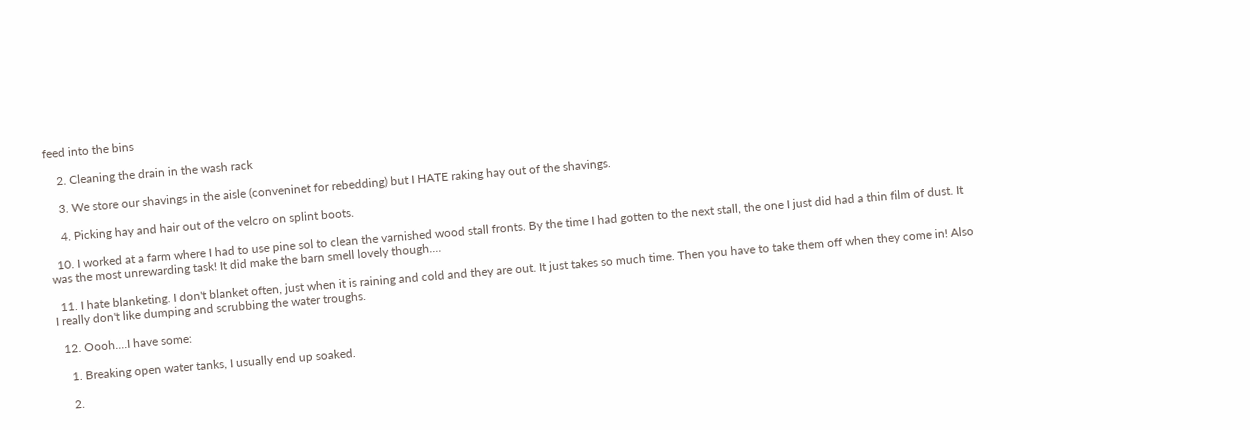feed into the bins

    2. Cleaning the drain in the wash rack

    3. We store our shavings in the aisle (conveninet for rebedding) but I HATE raking hay out of the shavings.

    4. Picking hay and hair out of the velcro on splint boots.

  10. I worked at a farm where I had to use pine sol to clean the varnished wood stall fronts. By the time I had gotten to the next stall, the one I just did had a thin film of dust. It was the most unrewarding task! It did make the barn smell lovely though....

  11. I hate blanketing. I don't blanket often, just when it is raining and cold and they are out. It just takes so much time. Then you have to take them off when they come in! Also I really don't like dumping and scrubbing the water troughs.

  12. Oooh....I have some:

    1. Breaking open water tanks, I usually end up soaked.

    2.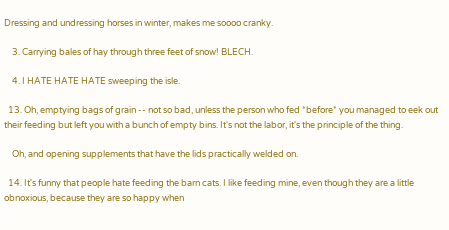Dressing and undressing horses in winter, makes me soooo cranky.

    3. Carrying bales of hay through three feet of snow! BLECH.

    4. I HATE HATE HATE sweeping the isle.

  13. Oh, emptying bags of grain -- not so bad, unless the person who fed *before* you managed to eek out their feeding but left you with a bunch of empty bins. It's not the labor, it's the principle of the thing.

    Oh, and opening supplements that have the lids practically welded on.

  14. It's funny that people hate feeding the barn cats. I like feeding mine, even though they are a little obnoxious, because they are so happy when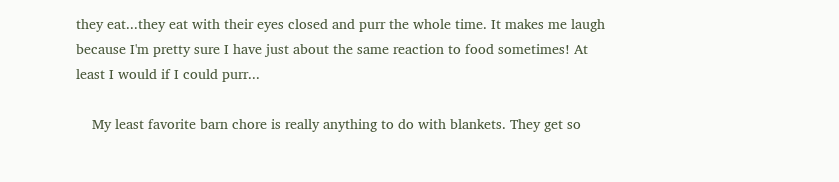they eat...they eat with their eyes closed and purr the whole time. It makes me laugh because I'm pretty sure I have just about the same reaction to food sometimes! At least I would if I could purr...

    My least favorite barn chore is really anything to do with blankets. They get so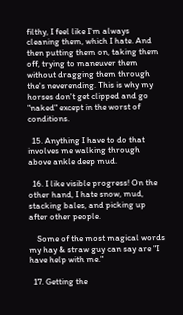filthy, I feel like I'm always cleaning them, which I hate. And then putting them on, taking them off, trying to maneuver them without dragging them through the's neverending. This is why my horses don't get clipped and go "naked" except in the worst of conditions.

  15. Anything I have to do that involves me walking through above ankle deep mud.

  16. I like visible progress! On the other hand, I hate snow, mud, stacking bales, and picking up after other people.

    Some of the most magical words my hay & straw guy can say are "I have help with me."

  17. Getting the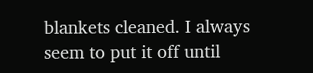blankets cleaned. I always seem to put it off until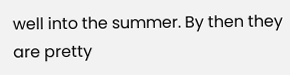well into the summer. By then they are pretty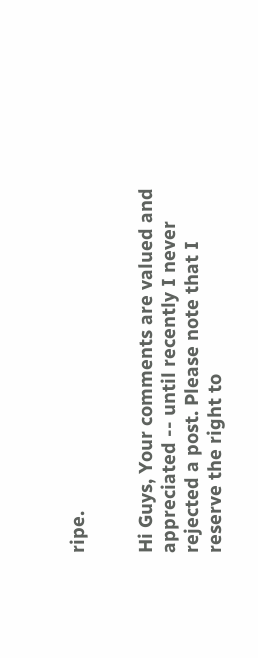ripe.


Hi Guys, Your comments are valued and appreciated -- until recently I never rejected a post. Please note that I reserve the right to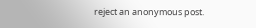reject an anonymous post.